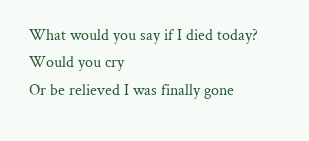What would you say if I died today?
Would you cry
Or be relieved I was finally gone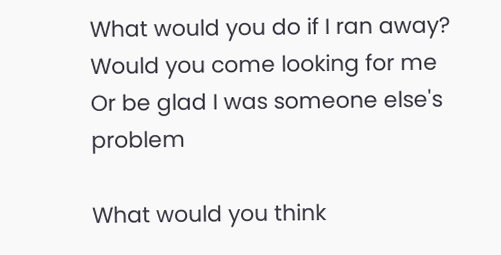What would you do if I ran away?
Would you come looking for me
Or be glad I was someone else's problem

What would you think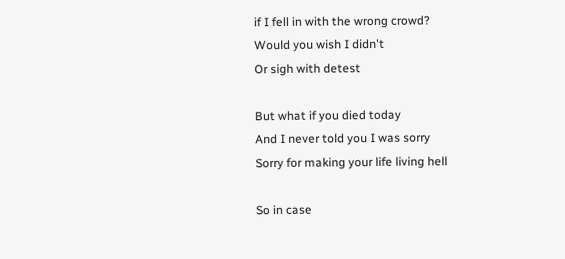if I fell in with the wrong crowd?
Would you wish I didn't
Or sigh with detest

But what if you died today
And I never told you I was sorry
Sorry for making your life living hell

So in case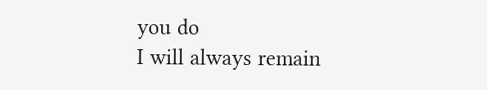you do
I will always remain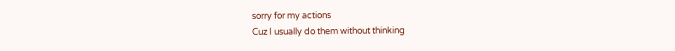sorry for my actions
Cuz I usually do them without thinking